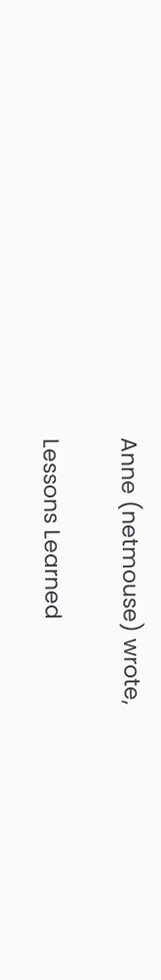Anne (netmouse) wrote,

Lessons Learned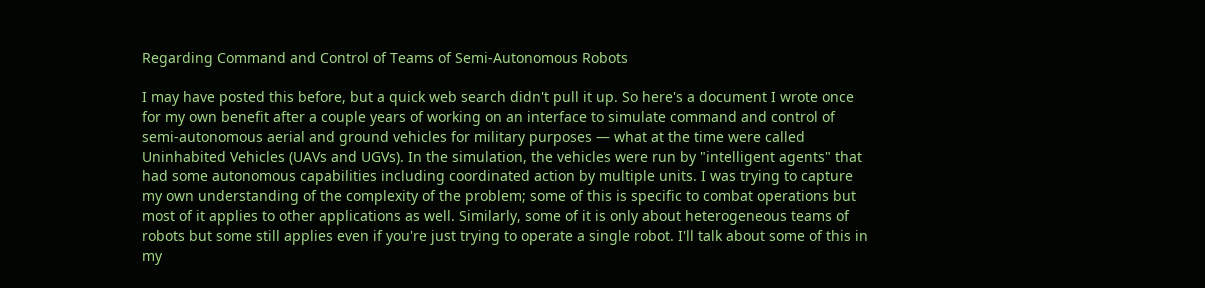Regarding Command and Control of Teams of Semi-Autonomous Robots

I may have posted this before, but a quick web search didn't pull it up. So here's a document I wrote once for my own benefit after a couple years of working on an interface to simulate command and control of semi-autonomous aerial and ground vehicles for military purposes — what at the time were called Uninhabited Vehicles (UAVs and UGVs). In the simulation, the vehicles were run by "intelligent agents" that had some autonomous capabilities including coordinated action by multiple units. I was trying to capture my own understanding of the complexity of the problem; some of this is specific to combat operations but most of it applies to other applications as well. Similarly, some of it is only about heterogeneous teams of robots but some still applies even if you're just trying to operate a single robot. I'll talk about some of this in my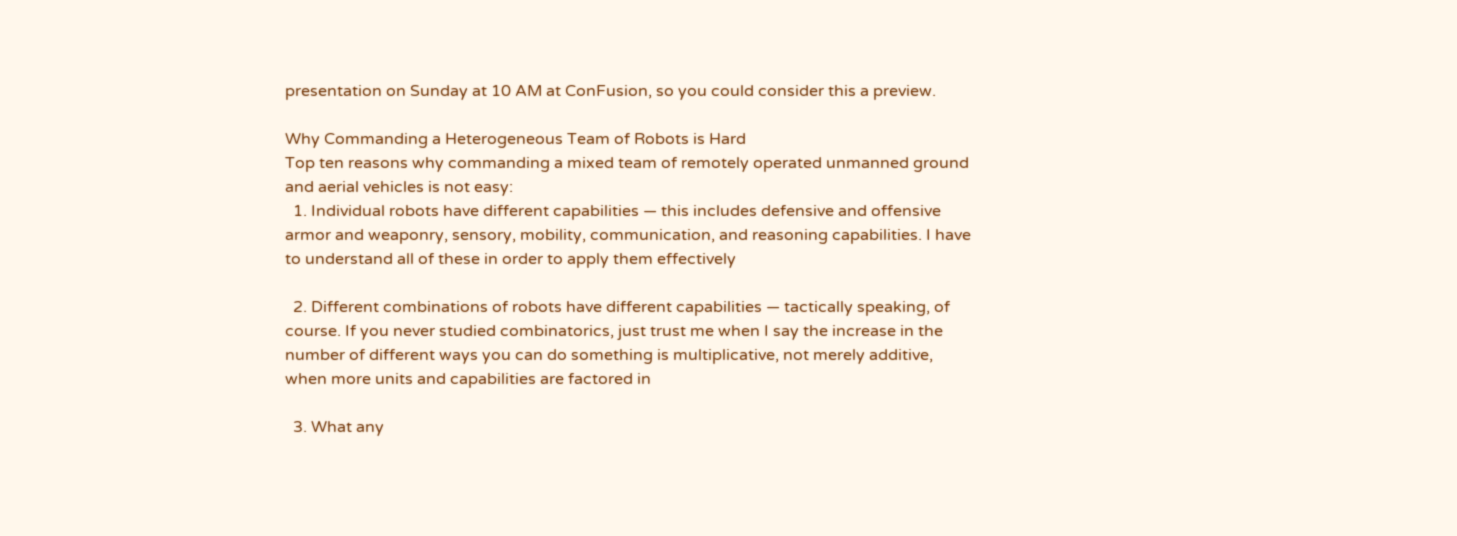presentation on Sunday at 10 AM at ConFusion, so you could consider this a preview.

Why Commanding a Heterogeneous Team of Robots is Hard
Top ten reasons why commanding a mixed team of remotely operated unmanned ground and aerial vehicles is not easy:
  1. Individual robots have different capabilities — this includes defensive and offensive armor and weaponry, sensory, mobility, communication, and reasoning capabilities. I have to understand all of these in order to apply them effectively

  2. Different combinations of robots have different capabilities — tactically speaking, of course. If you never studied combinatorics, just trust me when I say the increase in the number of different ways you can do something is multiplicative, not merely additive, when more units and capabilities are factored in

  3. What any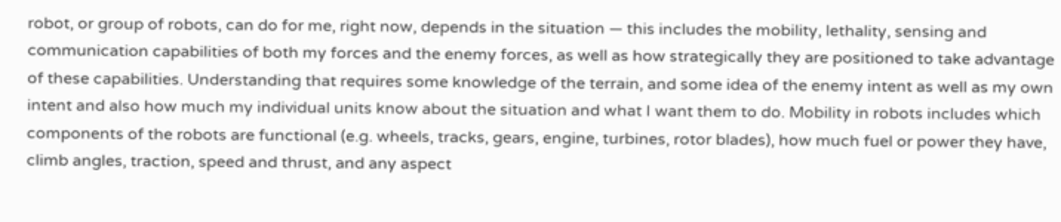robot, or group of robots, can do for me, right now, depends in the situation — this includes the mobility, lethality, sensing and communication capabilities of both my forces and the enemy forces, as well as how strategically they are positioned to take advantage of these capabilities. Understanding that requires some knowledge of the terrain, and some idea of the enemy intent as well as my own intent and also how much my individual units know about the situation and what I want them to do. Mobility in robots includes which components of the robots are functional (e.g. wheels, tracks, gears, engine, turbines, rotor blades), how much fuel or power they have, climb angles, traction, speed and thrust, and any aspect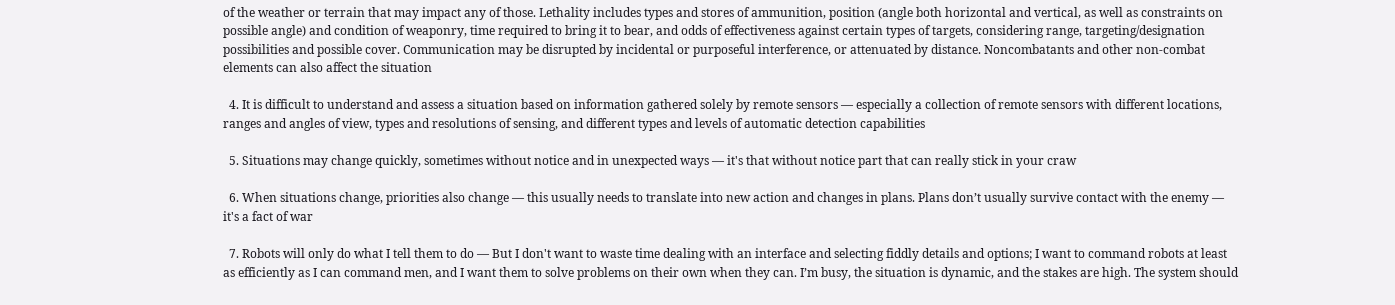of the weather or terrain that may impact any of those. Lethality includes types and stores of ammunition, position (angle both horizontal and vertical, as well as constraints on possible angle) and condition of weaponry, time required to bring it to bear, and odds of effectiveness against certain types of targets, considering range, targeting/designation possibilities and possible cover. Communication may be disrupted by incidental or purposeful interference, or attenuated by distance. Noncombatants and other non-combat elements can also affect the situation

  4. It is difficult to understand and assess a situation based on information gathered solely by remote sensors — especially a collection of remote sensors with different locations, ranges and angles of view, types and resolutions of sensing, and different types and levels of automatic detection capabilities

  5. Situations may change quickly, sometimes without notice and in unexpected ways — it's that without notice part that can really stick in your craw

  6. When situations change, priorities also change — this usually needs to translate into new action and changes in plans. Plans don’t usually survive contact with the enemy — it's a fact of war

  7. Robots will only do what I tell them to do — But I don't want to waste time dealing with an interface and selecting fiddly details and options; I want to command robots at least as efficiently as I can command men, and I want them to solve problems on their own when they can. I’m busy, the situation is dynamic, and the stakes are high. The system should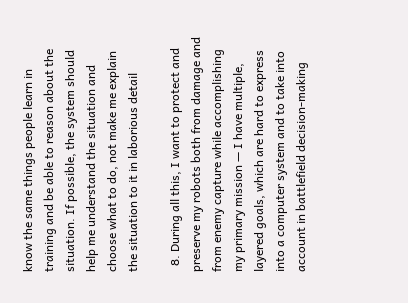know the same things people learn in training and be able to reason about the situation. If possible, the system should help me understand the situation and choose what to do, not make me explain the situation to it in laborious detail

  8. During all this, I want to protect and preserve my robots both from damage and from enemy capture while accomplishing my primary mission — I have multiple, layered goals, which are hard to express into a computer system and to take into account in battlefield decision-making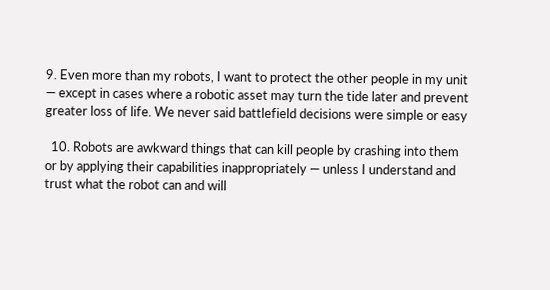9. Even more than my robots, I want to protect the other people in my unit — except in cases where a robotic asset may turn the tide later and prevent greater loss of life. We never said battlefield decisions were simple or easy

  10. Robots are awkward things that can kill people by crashing into them or by applying their capabilities inappropriately — unless I understand and trust what the robot can and will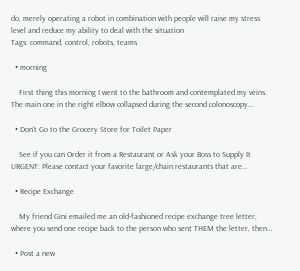do, merely operating a robot in combination with people will raise my stress level and reduce my ability to deal with the situation
Tags: command, control, robots, teams

  • morning

    First thing this morning I went to the bathroom and contemplated my veins. The main one in the right elbow collapsed during the second colonoscopy…

  • Don't Go to the Grocery Store for Toilet Paper

    See if you can Order it from a Restaurant or Ask your Boss to Supply It URGENT: Please contact your favorite large/chain restaurants that are…

  • Recipe Exchange

    My friend Gini emailed me an old-fashioned recipe exchange tree letter, where you send one recipe back to the person who sent THEM the letter, then…

  • Post a new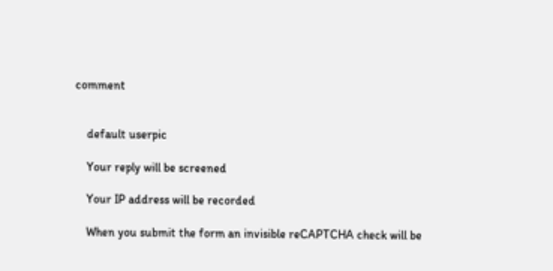comment


    default userpic

    Your reply will be screened

    Your IP address will be recorded

    When you submit the form an invisible reCAPTCHA check will be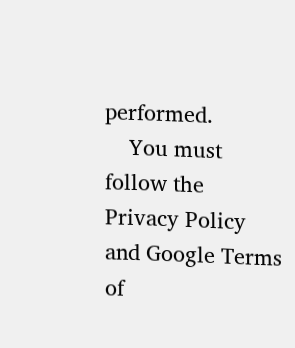performed.
    You must follow the Privacy Policy and Google Terms of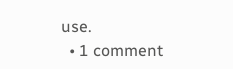use.
  • 1 comment